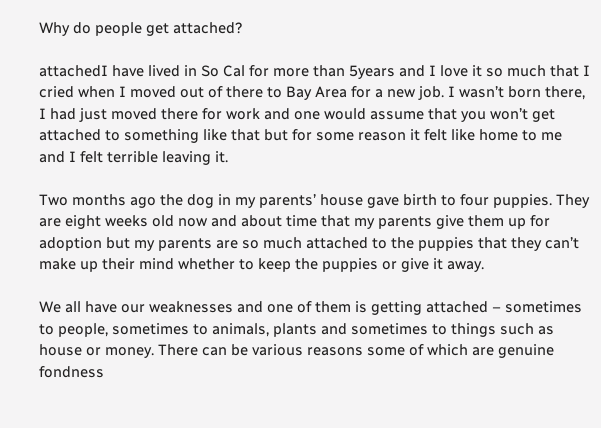Why do people get attached?

attachedI have lived in So Cal for more than 5years and I love it so much that I cried when I moved out of there to Bay Area for a new job. I wasn’t born there, I had just moved there for work and one would assume that you won’t get attached to something like that but for some reason it felt like home to me and I felt terrible leaving it.

Two months ago the dog in my parents’ house gave birth to four puppies. They are eight weeks old now and about time that my parents give them up for adoption but my parents are so much attached to the puppies that they can’t make up their mind whether to keep the puppies or give it away.

We all have our weaknesses and one of them is getting attached – sometimes to people, sometimes to animals, plants and sometimes to things such as house or money. There can be various reasons some of which are genuine fondness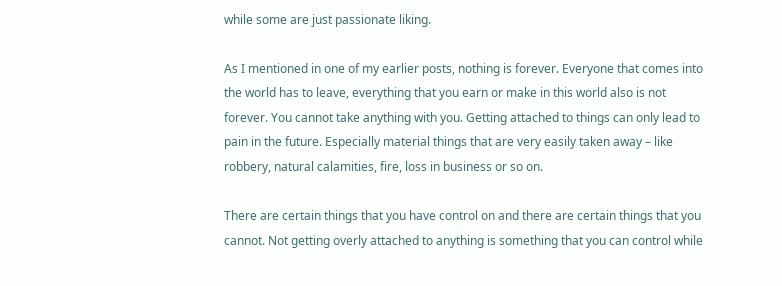while some are just passionate liking.

As I mentioned in one of my earlier posts, nothing is forever. Everyone that comes into the world has to leave, everything that you earn or make in this world also is not forever. You cannot take anything with you. Getting attached to things can only lead to pain in the future. Especially material things that are very easily taken away – like robbery, natural calamities, fire, loss in business or so on.

There are certain things that you have control on and there are certain things that you cannot. Not getting overly attached to anything is something that you can control while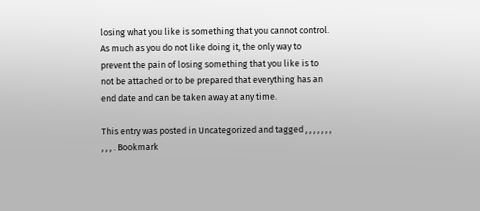losing what you like is something that you cannot control. As much as you do not like doing it, the only way to prevent the pain of losing something that you like is to not be attached or to be prepared that everything has an end date and can be taken away at any time.

This entry was posted in Uncategorized and tagged , , , , , , , , , , . Bookmark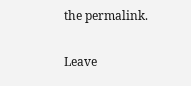the permalink.

Leave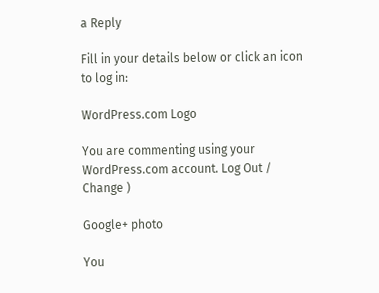a Reply

Fill in your details below or click an icon to log in:

WordPress.com Logo

You are commenting using your WordPress.com account. Log Out /  Change )

Google+ photo

You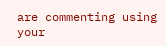are commenting using your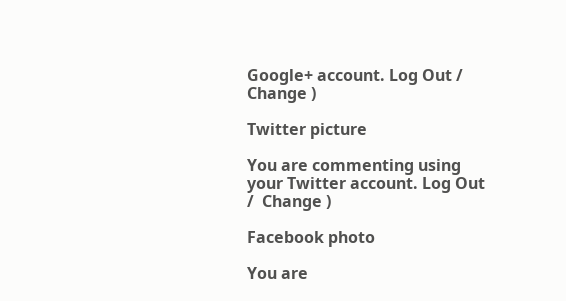Google+ account. Log Out /  Change )

Twitter picture

You are commenting using your Twitter account. Log Out /  Change )

Facebook photo

You are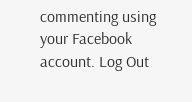commenting using your Facebook account. Log Out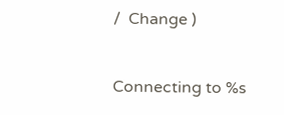/  Change )


Connecting to %s